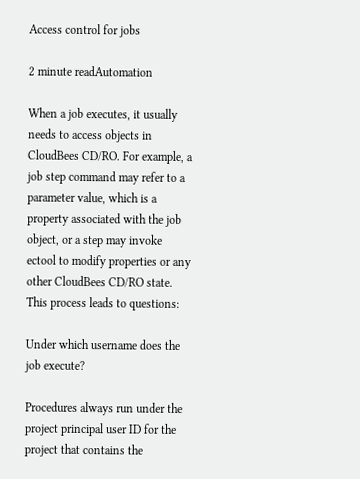Access control for jobs

2 minute readAutomation

When a job executes, it usually needs to access objects in CloudBees CD/RO. For example, a job step command may refer to a parameter value, which is a property associated with the job object, or a step may invoke ectool to modify properties or any other CloudBees CD/RO state. This process leads to questions:

Under which username does the job execute?

Procedures always run under the project principal user ID for the project that contains the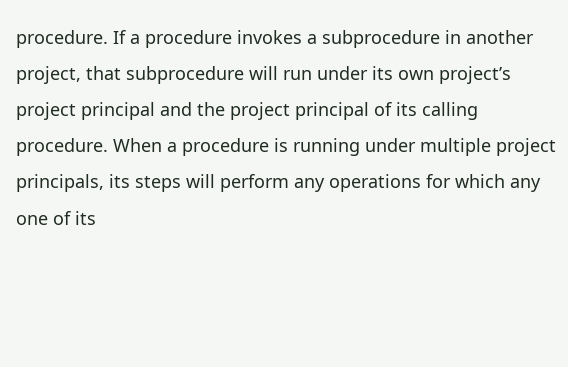procedure. If a procedure invokes a subprocedure in another project, that subprocedure will run under its own project’s project principal and the project principal of its calling procedure. When a procedure is running under multiple project principals, its steps will perform any operations for which any one of its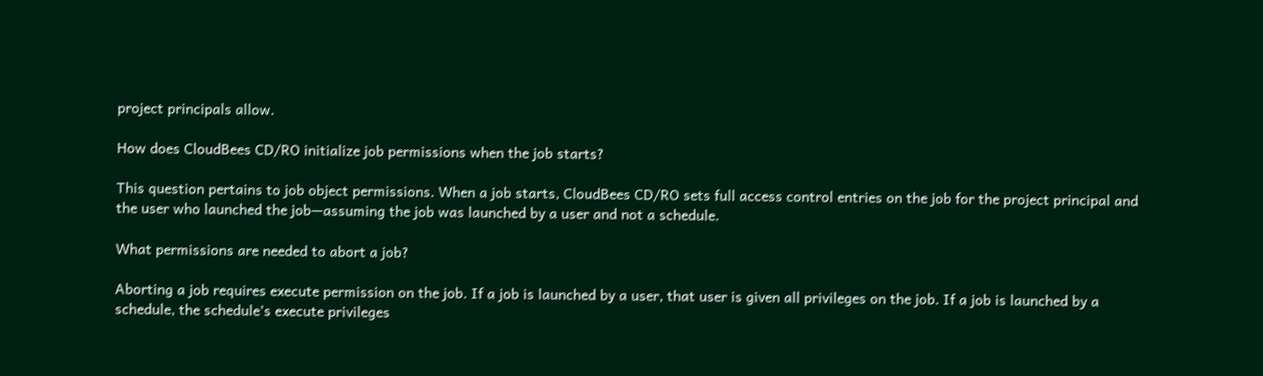project principals allow.

How does CloudBees CD/RO initialize job permissions when the job starts?

This question pertains to job object permissions. When a job starts, CloudBees CD/RO sets full access control entries on the job for the project principal and the user who launched the job—assuming the job was launched by a user and not a schedule.

What permissions are needed to abort a job?

Aborting a job requires execute permission on the job. If a job is launched by a user, that user is given all privileges on the job. If a job is launched by a schedule, the schedule’s execute privileges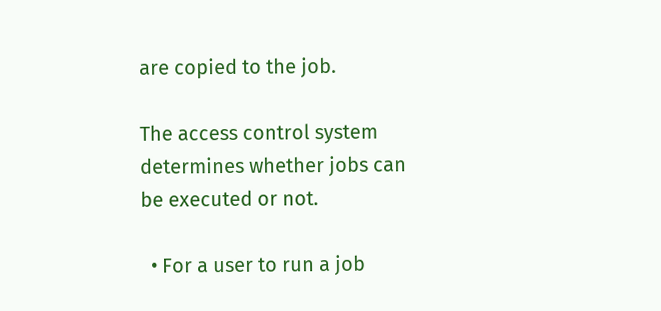are copied to the job.

The access control system determines whether jobs can be executed or not.

  • For a user to run a job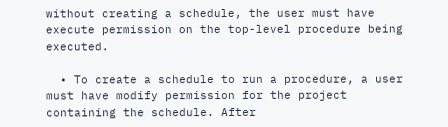without creating a schedule, the user must have execute permission on the top-level procedure being executed.

  • To create a schedule to run a procedure, a user must have modify permission for the project containing the schedule. After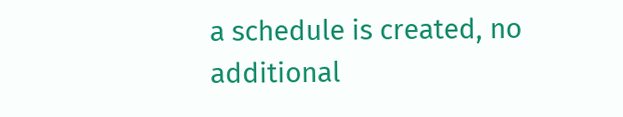a schedule is created, no additional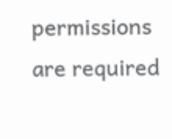permissions are required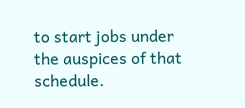to start jobs under the auspices of that schedule.